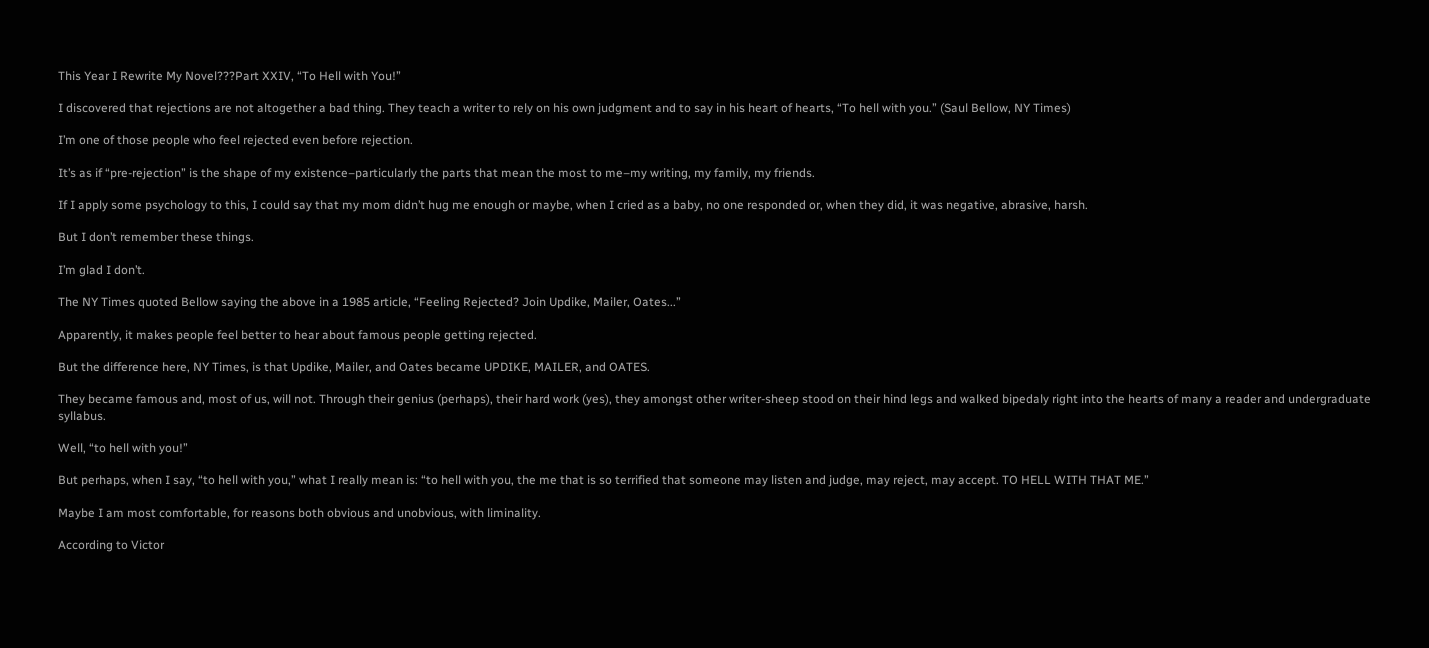This Year I Rewrite My Novel???Part XXIV, “To Hell with You!”

I discovered that rejections are not altogether a bad thing. They teach a writer to rely on his own judgment and to say in his heart of hearts, “To hell with you.” (Saul Bellow, NY Times)

I’m one of those people who feel rejected even before rejection.

It’s as if “pre-rejection” is the shape of my existence–particularly the parts that mean the most to me–my writing, my family, my friends.

If I apply some psychology to this, I could say that my mom didn’t hug me enough or maybe, when I cried as a baby, no one responded or, when they did, it was negative, abrasive, harsh.

But I don’t remember these things.

I’m glad I don’t.

The NY Times quoted Bellow saying the above in a 1985 article, “Feeling Rejected? Join Updike, Mailer, Oates...”

Apparently, it makes people feel better to hear about famous people getting rejected.

But the difference here, NY Times, is that Updike, Mailer, and Oates became UPDIKE, MAILER, and OATES.

They became famous and, most of us, will not. Through their genius (perhaps), their hard work (yes), they amongst other writer-sheep stood on their hind legs and walked bipedaly right into the hearts of many a reader and undergraduate syllabus.

Well, “to hell with you!”

But perhaps, when I say, “to hell with you,” what I really mean is: “to hell with you, the me that is so terrified that someone may listen and judge, may reject, may accept. TO HELL WITH THAT ME.”

Maybe I am most comfortable, for reasons both obvious and unobvious, with liminality.

According to Victor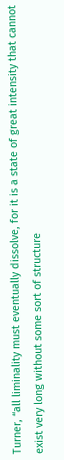Turner, “all liminality must eventually dissolve, for it is a state of great intensity that cannot exist very long without some sort of structure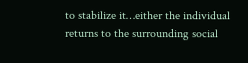to stabilize it…either the individual returns to the surrounding social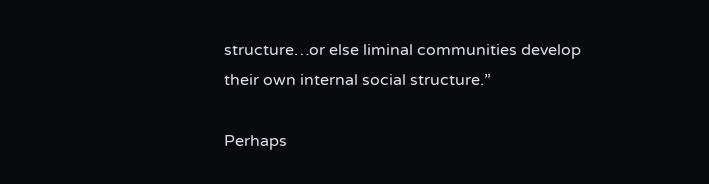structure…or else liminal communities develop their own internal social structure.”

Perhaps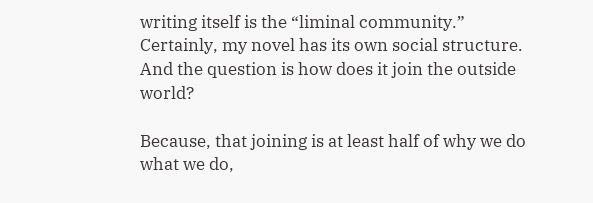writing itself is the “liminal community.” Certainly, my novel has its own social structure. And the question is how does it join the outside world?

Because, that joining is at least half of why we do what we do,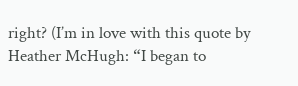right? (I’m in love with this quote by Heather McHugh: “I began to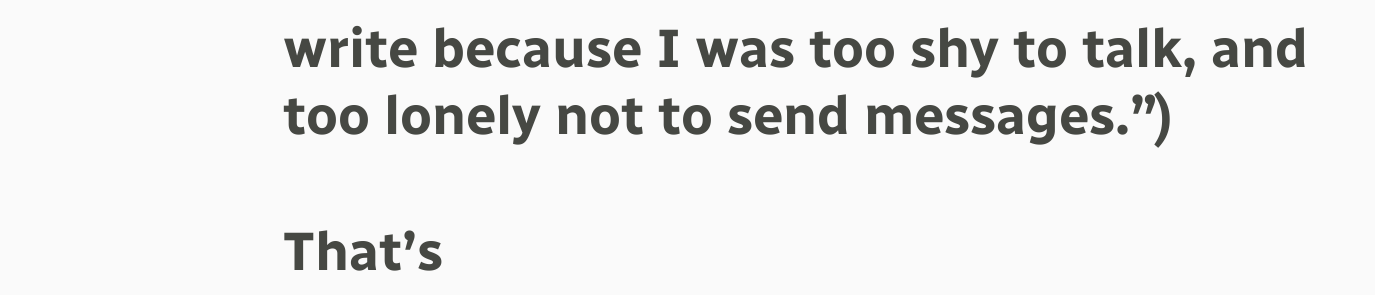write because I was too shy to talk, and too lonely not to send messages.”)

That’s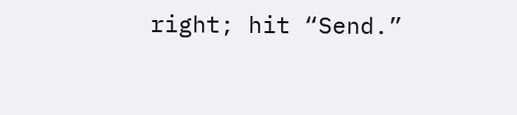right; hit “Send.”